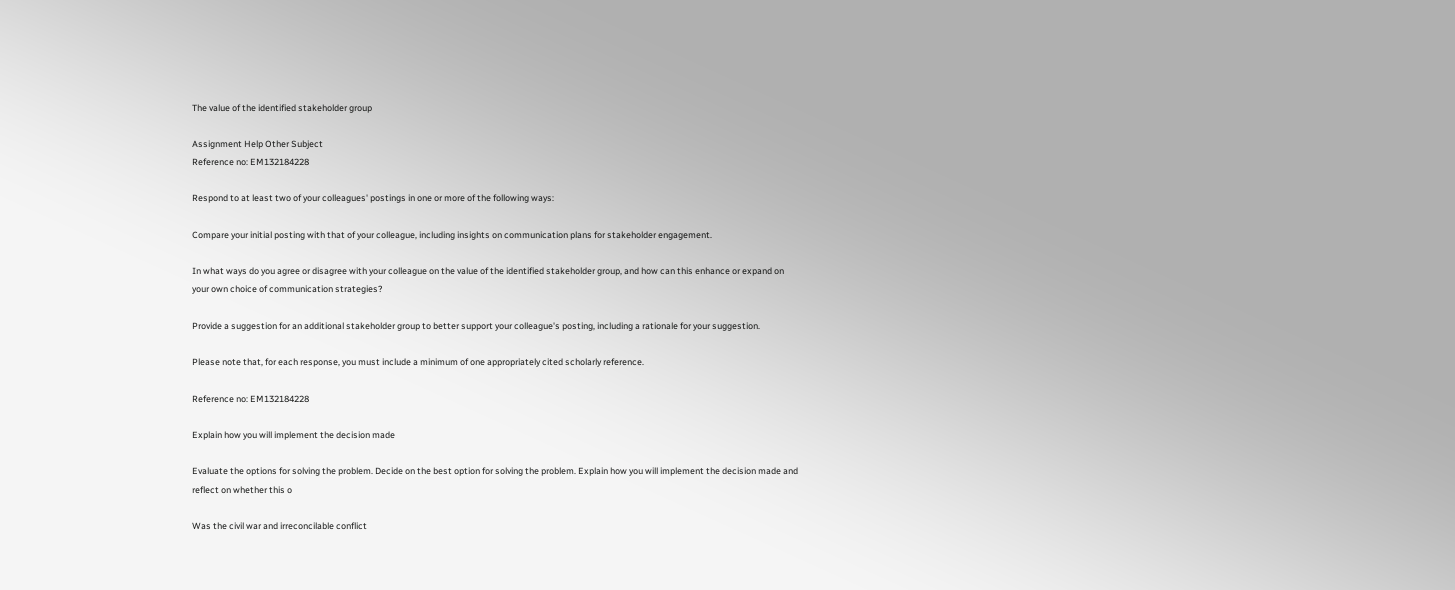The value of the identified stakeholder group

Assignment Help Other Subject
Reference no: EM132184228

Respond to at least two of your colleagues' postings in one or more of the following ways:

Compare your initial posting with that of your colleague, including insights on communication plans for stakeholder engagement.

In what ways do you agree or disagree with your colleague on the value of the identified stakeholder group, and how can this enhance or expand on your own choice of communication strategies?

Provide a suggestion for an additional stakeholder group to better support your colleague's posting, including a rationale for your suggestion.

Please note that, for each response, you must include a minimum of one appropriately cited scholarly reference.

Reference no: EM132184228

Explain how you will implement the decision made

Evaluate the options for solving the problem. Decide on the best option for solving the problem. Explain how you will implement the decision made and reflect on whether this o

Was the civil war and irreconcilable conflict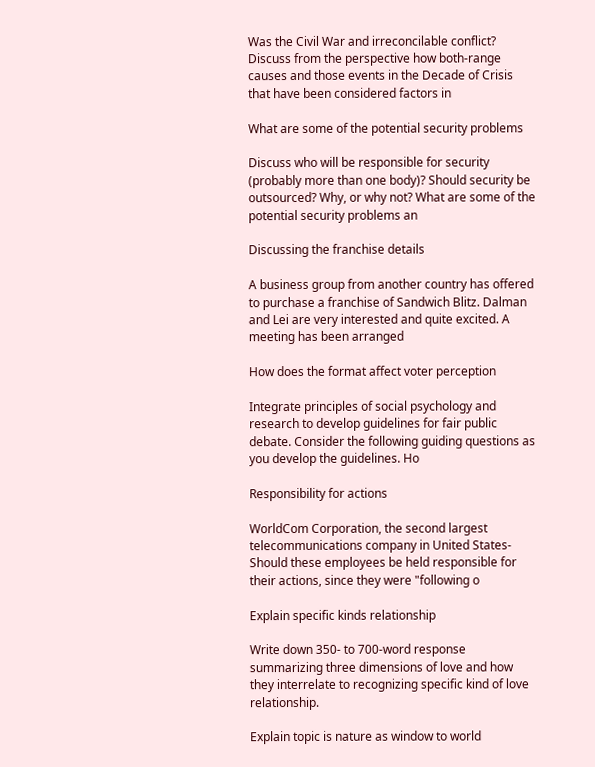Was the Civil War and irreconcilable conflict? Discuss from the perspective how both-range causes and those events in the Decade of Crisis that have been considered factors in

What are some of the potential security problems

Discuss who will be responsible for security (probably more than one body)? Should security be outsourced? Why, or why not? What are some of the potential security problems an

Discussing the franchise details

A business group from another country has offered to purchase a franchise of Sandwich Blitz. Dalman and Lei are very interested and quite excited. A meeting has been arranged

How does the format affect voter perception

Integrate principles of social psychology and research to develop guidelines for fair public debate. Consider the following guiding questions as you develop the guidelines. Ho

Responsibility for actions

WorldCom Corporation, the second largest telecommunications company in United States-Should these employees be held responsible for their actions, since they were "following o

Explain specific kinds relationship

Write down 350- to 700-word response summarizing three dimensions of love and how they interrelate to recognizing specific kind of love relationship.

Explain topic is nature as window to world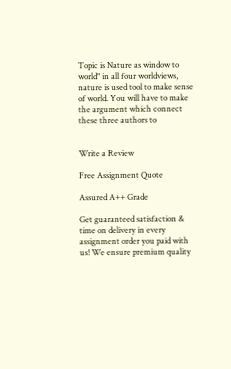Topic is Nature as window to world" in all four worldviews, nature is used tool to make sense of world. You will have to make the argument which connect these three authors to


Write a Review

Free Assignment Quote

Assured A++ Grade

Get guaranteed satisfaction & time on delivery in every assignment order you paid with us! We ensure premium quality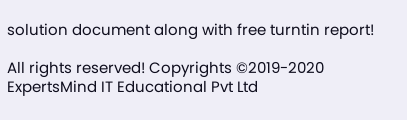solution document along with free turntin report!

All rights reserved! Copyrights ©2019-2020 ExpertsMind IT Educational Pvt Ltd